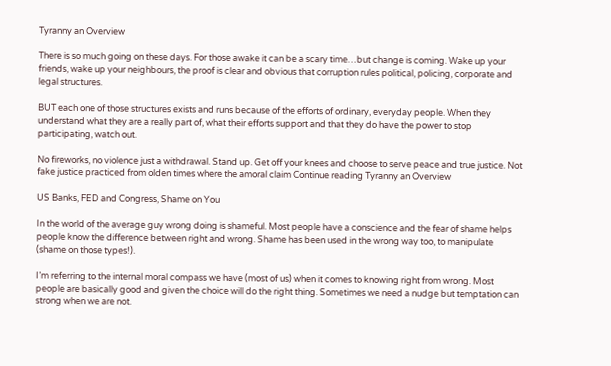Tyranny an Overview

There is so much going on these days. For those awake it can be a scary time…but change is coming. Wake up your friends, wake up your neighbours, the proof is clear and obvious that corruption rules political, policing, corporate and legal structures.

BUT each one of those structures exists and runs because of the efforts of ordinary, everyday people. When they understand what they are a really part of, what their efforts support and that they do have the power to stop participating, watch out.

No fireworks, no violence just a withdrawal. Stand up. Get off your knees and choose to serve peace and true justice. Not fake justice practiced from olden times where the amoral claim Continue reading Tyranny an Overview

US Banks, FED and Congress, Shame on You

In the world of the average guy wrong doing is shameful. Most people have a conscience and the fear of shame helps people know the difference between right and wrong. Shame has been used in the wrong way too, to manipulate (shame on those types!).

I’m referring to the internal moral compass we have (most of us) when it comes to knowing right from wrong. Most people are basically good and given the choice will do the right thing. Sometimes we need a nudge but temptation can strong when we are not.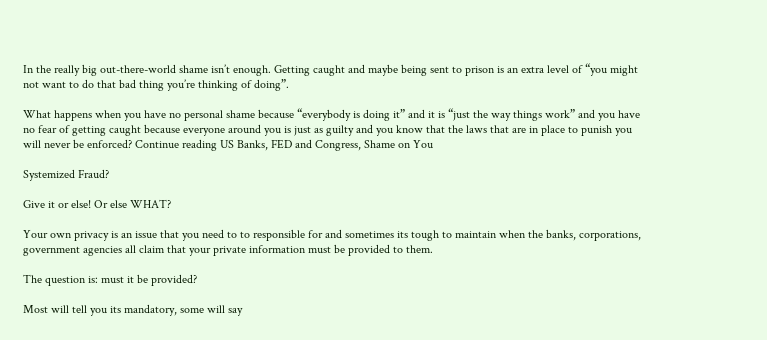In the really big out-there-world shame isn’t enough. Getting caught and maybe being sent to prison is an extra level of “you might not want to do that bad thing you’re thinking of doing”.

What happens when you have no personal shame because “everybody is doing it” and it is “just the way things work” and you have no fear of getting caught because everyone around you is just as guilty and you know that the laws that are in place to punish you will never be enforced? Continue reading US Banks, FED and Congress, Shame on You

Systemized Fraud?

Give it or else! Or else WHAT?

Your own privacy is an issue that you need to to responsible for and sometimes its tough to maintain when the banks, corporations, government agencies all claim that your private information must be provided to them.

The question is: must it be provided?

Most will tell you its mandatory, some will say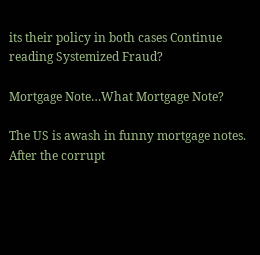its their policy in both cases Continue reading Systemized Fraud?

Mortgage Note…What Mortgage Note?

The US is awash in funny mortgage notes. After the corrupt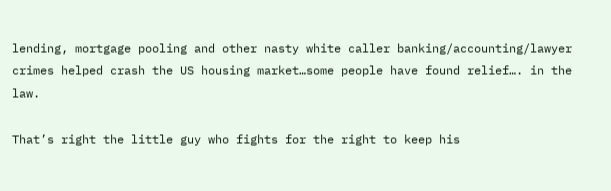lending, mortgage pooling and other nasty white caller banking/accounting/lawyer crimes helped crash the US housing market…some people have found relief…. in the law.

That’s right the little guy who fights for the right to keep his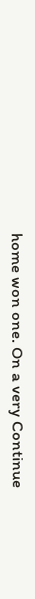home won one. On a very Continue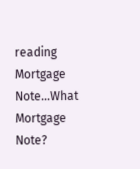reading Mortgage Note…What Mortgage Note?